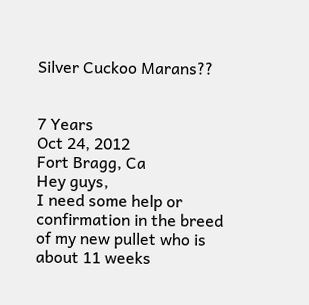Silver Cuckoo Marans??


7 Years
Oct 24, 2012
Fort Bragg, Ca
Hey guys,
I need some help or confirmation in the breed of my new pullet who is about 11 weeks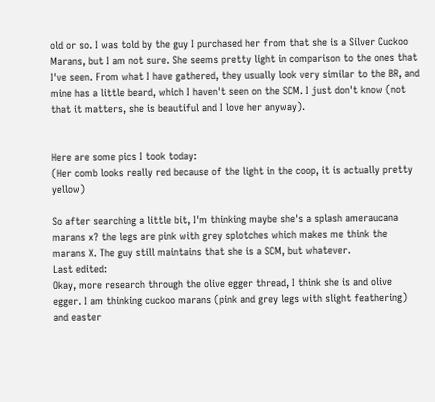old or so. I was told by the guy I purchased her from that she is a Silver Cuckoo Marans, but I am not sure. She seems pretty light in comparison to the ones that I've seen. From what I have gathered, they usually look very similar to the BR, and mine has a little beard, which I haven't seen on the SCM. I just don't know (not that it matters, she is beautiful and I love her anyway).


Here are some pics I took today:
(Her comb looks really red because of the light in the coop, it is actually pretty yellow)

So after searching a little bit, I'm thinking maybe she's a splash ameraucana marans x? the legs are pink with grey splotches which makes me think the marans X. The guy still maintains that she is a SCM, but whatever.
Last edited:
Okay, more research through the olive egger thread, I think she is and olive egger. I am thinking cuckoo marans (pink and grey legs with slight feathering) and easter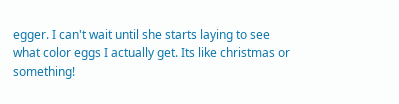egger. I can't wait until she starts laying to see what color eggs I actually get. Its like christmas or something!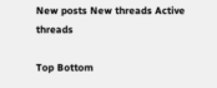New posts New threads Active threads

Top Bottom